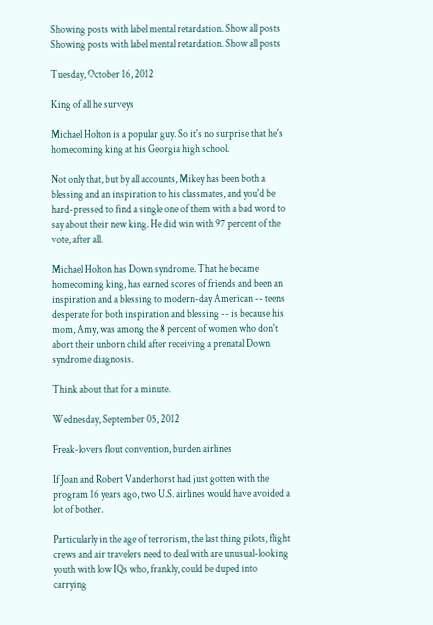Showing posts with label mental retardation. Show all posts
Showing posts with label mental retardation. Show all posts

Tuesday, October 16, 2012

King of all he surveys

Michael Holton is a popular guy. So it's no surprise that he's homecoming king at his Georgia high school.

Not only that, but by all accounts, Mikey has been both a blessing and an inspiration to his classmates, and you'd be hard-pressed to find a single one of them with a bad word to say about their new king. He did win with 97 percent of the vote, after all.

Michael Holton has Down syndrome. That he became homecoming king, has earned scores of friends and been an inspiration and a blessing to modern-day American -- teens desperate for both inspiration and blessing -- is because his mom, Amy, was among the 8 percent of women who don't abort their unborn child after receiving a prenatal Down syndrome diagnosis.

Think about that for a minute.

Wednesday, September 05, 2012

Freak-lovers flout convention, burden airlines

If Joan and Robert Vanderhorst had just gotten with the program 16 years ago, two U.S. airlines would have avoided a lot of bother.

Particularly in the age of terrorism, the last thing pilots, flight crews and air travelers need to deal with are unusual-looking youth with low IQs who, frankly, could be duped into carrying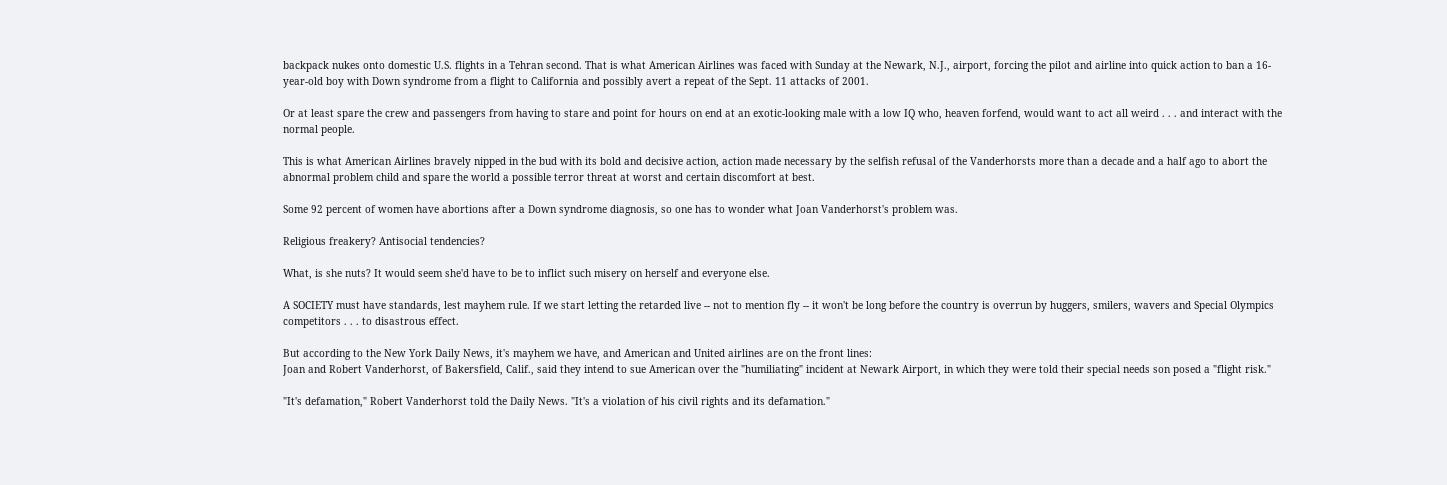backpack nukes onto domestic U.S. flights in a Tehran second. That is what American Airlines was faced with Sunday at the Newark, N.J., airport, forcing the pilot and airline into quick action to ban a 16-year-old boy with Down syndrome from a flight to California and possibly avert a repeat of the Sept. 11 attacks of 2001.

Or at least spare the crew and passengers from having to stare and point for hours on end at an exotic-looking male with a low IQ who, heaven forfend, would want to act all weird . . . and interact with the normal people.

This is what American Airlines bravely nipped in the bud with its bold and decisive action, action made necessary by the selfish refusal of the Vanderhorsts more than a decade and a half ago to abort the abnormal problem child and spare the world a possible terror threat at worst and certain discomfort at best.

Some 92 percent of women have abortions after a Down syndrome diagnosis, so one has to wonder what Joan Vanderhorst's problem was.

Religious freakery? Antisocial tendencies?

What, is she nuts? It would seem she'd have to be to inflict such misery on herself and everyone else.

A SOCIETY must have standards, lest mayhem rule. If we start letting the retarded live -- not to mention fly -- it won't be long before the country is overrun by huggers, smilers, wavers and Special Olympics competitors . . . to disastrous effect.

But according to the New York Daily News, it's mayhem we have, and American and United airlines are on the front lines:
Joan and Robert Vanderhorst, of Bakersfield, Calif., said they intend to sue American over the "humiliating" incident at Newark Airport, in which they were told their special needs son posed a "flight risk."

"It's defamation," Robert Vanderhorst told the Daily News. "It's a violation of his civil rights and its defamation."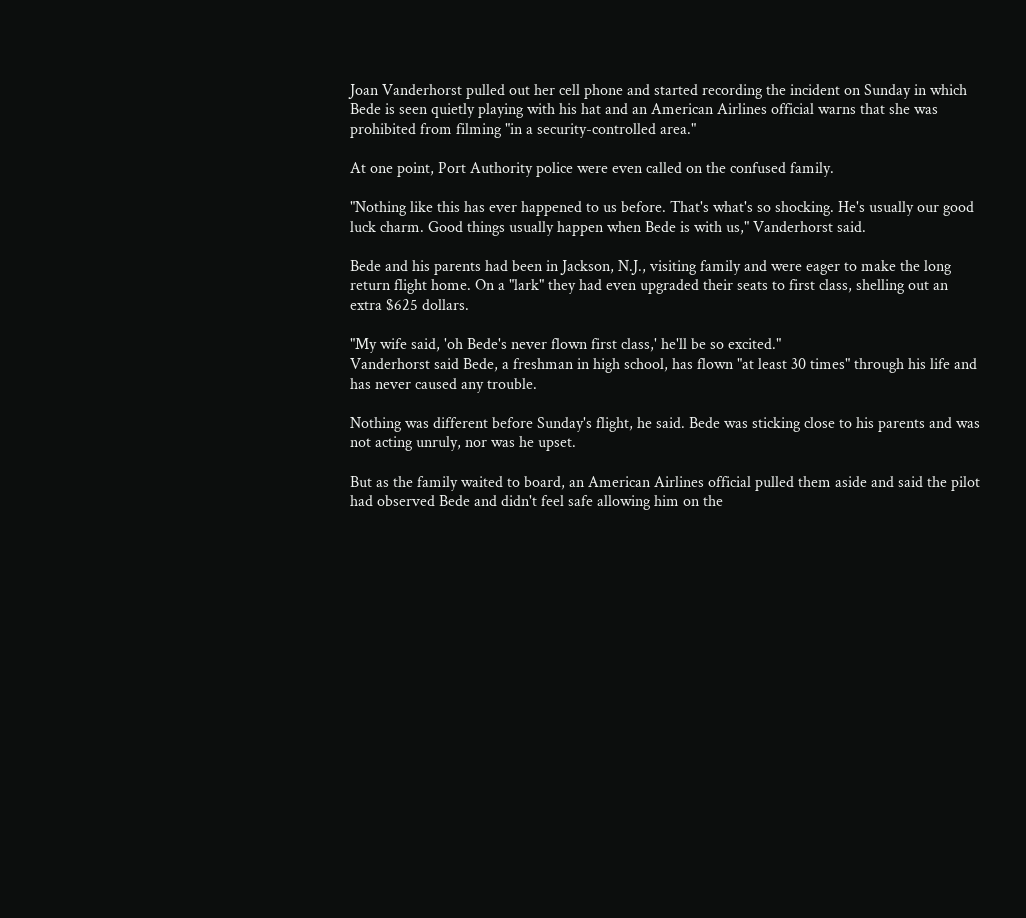Joan Vanderhorst pulled out her cell phone and started recording the incident on Sunday in which Bede is seen quietly playing with his hat and an American Airlines official warns that she was prohibited from filming "in a security-controlled area."

At one point, Port Authority police were even called on the confused family.

"Nothing like this has ever happened to us before. That's what's so shocking. He's usually our good luck charm. Good things usually happen when Bede is with us," Vanderhorst said.

Bede and his parents had been in Jackson, N.J., visiting family and were eager to make the long return flight home. On a "lark" they had even upgraded their seats to first class, shelling out an extra $625 dollars.

"My wife said, 'oh Bede's never flown first class,' he'll be so excited."
Vanderhorst said Bede, a freshman in high school, has flown "at least 30 times" through his life and has never caused any trouble.

Nothing was different before Sunday's flight, he said. Bede was sticking close to his parents and was not acting unruly, nor was he upset.

But as the family waited to board, an American Airlines official pulled them aside and said the pilot had observed Bede and didn't feel safe allowing him on the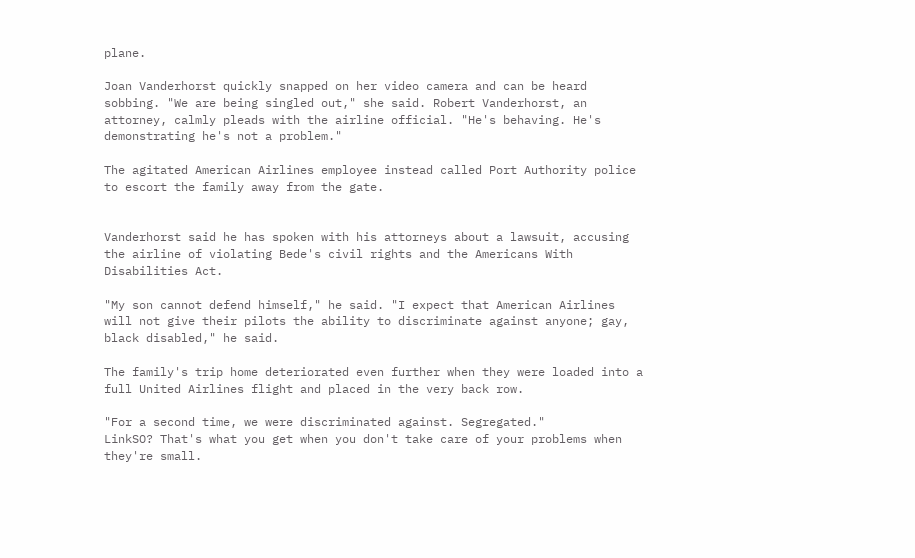plane.

Joan Vanderhorst quickly snapped on her video camera and can be heard sobbing. "We are being singled out," she said. Robert Vanderhorst, an attorney, calmly pleads with the airline official. "He's behaving. He's demonstrating he's not a problem."

The agitated American Airlines employee instead called Port Authority police to escort the family away from the gate.


Vanderhorst said he has spoken with his attorneys about a lawsuit, accusing the airline of violating Bede's civil rights and the Americans With Disabilities Act.

"My son cannot defend himself," he said. "I expect that American Airlines will not give their pilots the ability to discriminate against anyone; gay, black disabled," he said.

The family's trip home deteriorated even further when they were loaded into a full United Airlines flight and placed in the very back row.

"For a second time, we were discriminated against. Segregated."
LinkSO? That's what you get when you don't take care of your problems when they're small.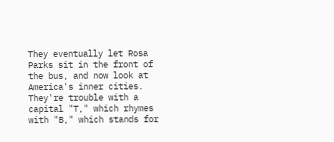They eventually let Rosa Parks sit in the front of the bus, and now look at America's inner cities. They're trouble with a capital "T," which rhymes with "B," which stands for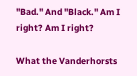"Bad." And "Black." Am I right? Am I right?

What the Vanderhorsts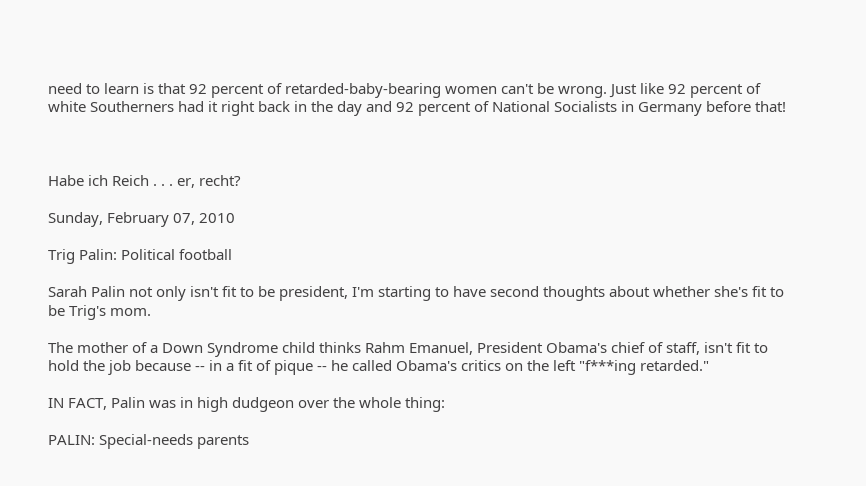need to learn is that 92 percent of retarded-baby-bearing women can't be wrong. Just like 92 percent of white Southerners had it right back in the day and 92 percent of National Socialists in Germany before that!



Habe ich Reich . . . er, recht?

Sunday, February 07, 2010

Trig Palin: Political football

Sarah Palin not only isn't fit to be president, I'm starting to have second thoughts about whether she's fit to be Trig's mom.

The mother of a Down Syndrome child thinks Rahm Emanuel, President Obama's chief of staff, isn't fit to hold the job because -- in a fit of pique -- he called Obama's critics on the left "f***ing retarded."

IN FACT, Palin was in high dudgeon over the whole thing:

PALIN: Special-needs parents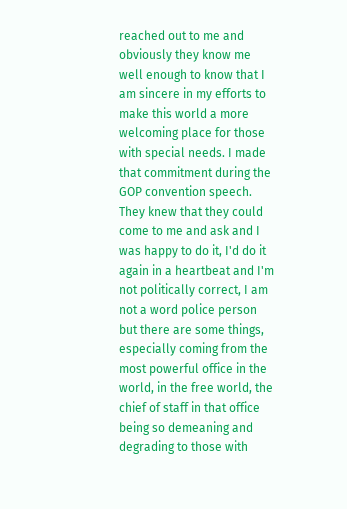reached out to me and obviously they know me well enough to know that I am sincere in my efforts to make this world a more welcoming place for those with special needs. I made that commitment during the GOP convention speech. They knew that they could come to me and ask and I was happy to do it, I'd do it again in a heartbeat and I'm not politically correct, I am not a word police person but there are some things, especially coming from the most powerful office in the world, in the free world, the chief of staff in that office being so demeaning and degrading to those with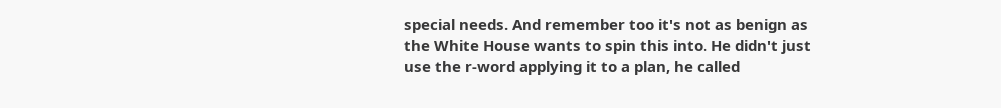special needs. And remember too it's not as benign as the White House wants to spin this into. He didn't just use the r-word applying it to a plan, he called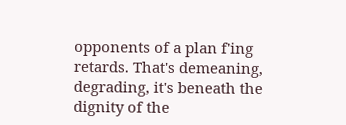opponents of a plan f'ing retards. That's demeaning, degrading, it's beneath the dignity of the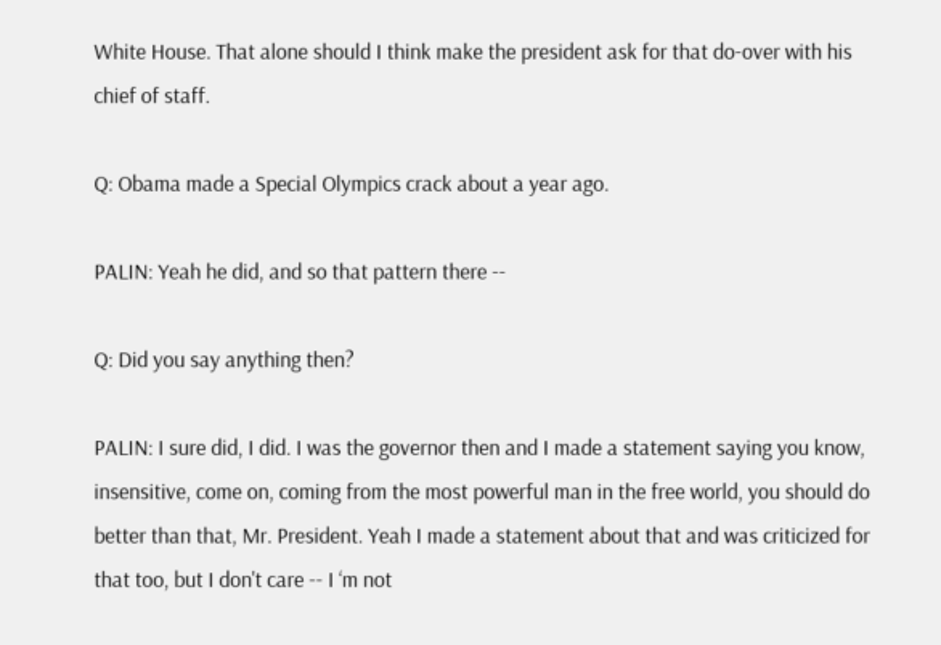White House. That alone should I think make the president ask for that do-over with his chief of staff.

Q: Obama made a Special Olympics crack about a year ago.

PALIN: Yeah he did, and so that pattern there --

Q: Did you say anything then?

PALIN: I sure did, I did. I was the governor then and I made a statement saying you know, insensitive, come on, coming from the most powerful man in the free world, you should do better than that, Mr. President. Yeah I made a statement about that and was criticized for that too, but I don't care -- I ‘m not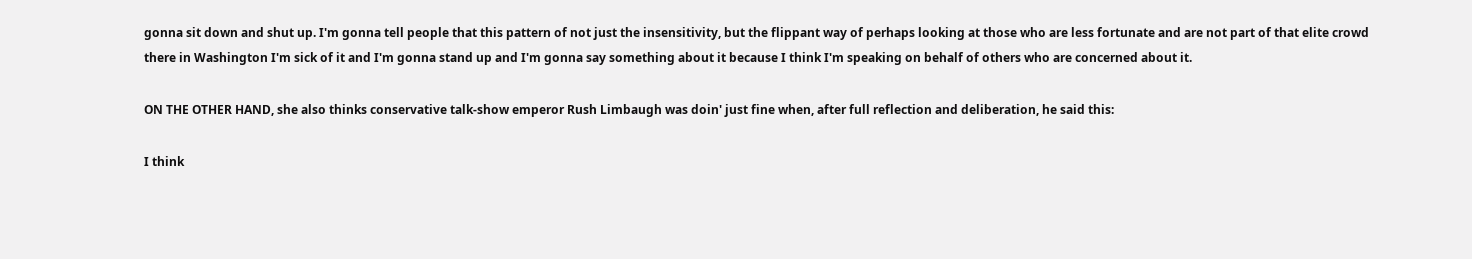gonna sit down and shut up. I'm gonna tell people that this pattern of not just the insensitivity, but the flippant way of perhaps looking at those who are less fortunate and are not part of that elite crowd there in Washington I'm sick of it and I'm gonna stand up and I'm gonna say something about it because I think I'm speaking on behalf of others who are concerned about it.

ON THE OTHER HAND, she also thinks conservative talk-show emperor Rush Limbaugh was doin' just fine when, after full reflection and deliberation, he said this:

I think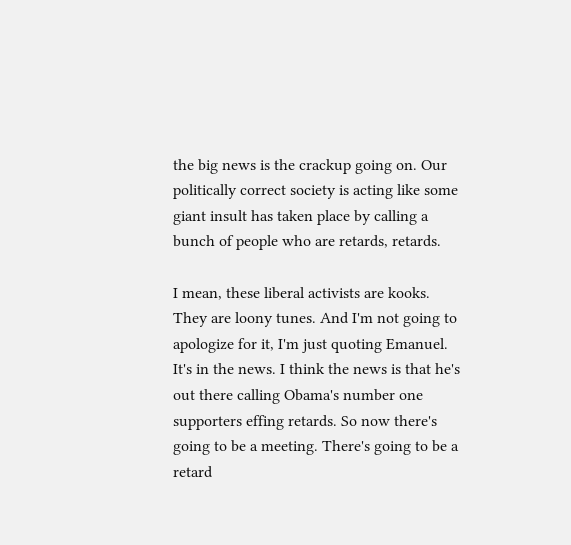the big news is the crackup going on. Our politically correct society is acting like some giant insult has taken place by calling a bunch of people who are retards, retards.

I mean, these liberal activists are kooks. They are loony tunes. And I'm not going to apologize for it, I'm just quoting Emanuel. It's in the news. I think the news is that he's out there calling Obama's number one supporters effing retards. So now there's going to be a meeting. There's going to be a retard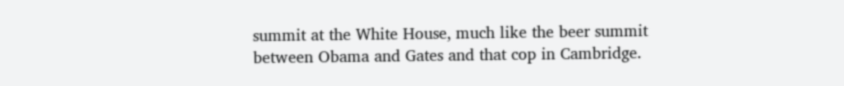summit at the White House, much like the beer summit between Obama and Gates and that cop in Cambridge.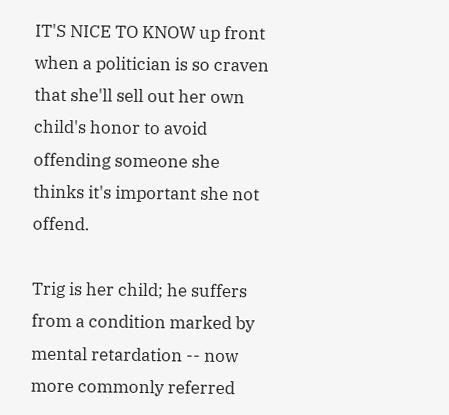IT'S NICE TO KNOW up front when a politician is so craven that she'll sell out her own child's honor to avoid offending someone she thinks it's important she not offend.

Trig is her child; he suffers from a condition marked by mental retardation -- now more commonly referred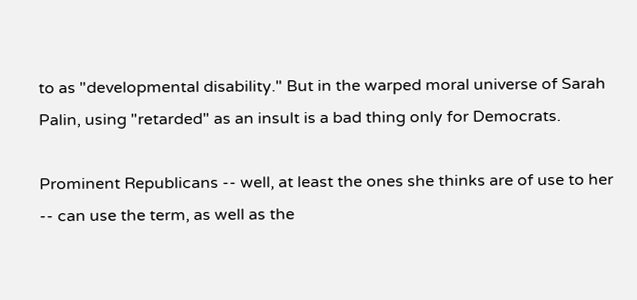to as "developmental disability." But in the warped moral universe of Sarah Palin, using "retarded" as an insult is a bad thing only for Democrats.

Prominent Republicans -- well, at least the ones she thinks are of use to her -- can use the term, as well as the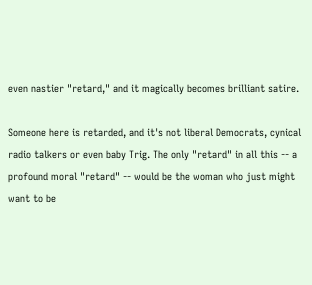even nastier "retard," and it magically becomes brilliant satire.

Someone here is retarded, and it's not liberal Democrats, cynical radio talkers or even baby Trig. The only "retard" in all this -- a profound moral "retard" -- would be the woman who just might want to be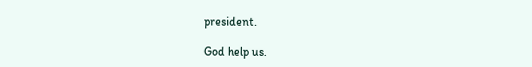president.

God help us.